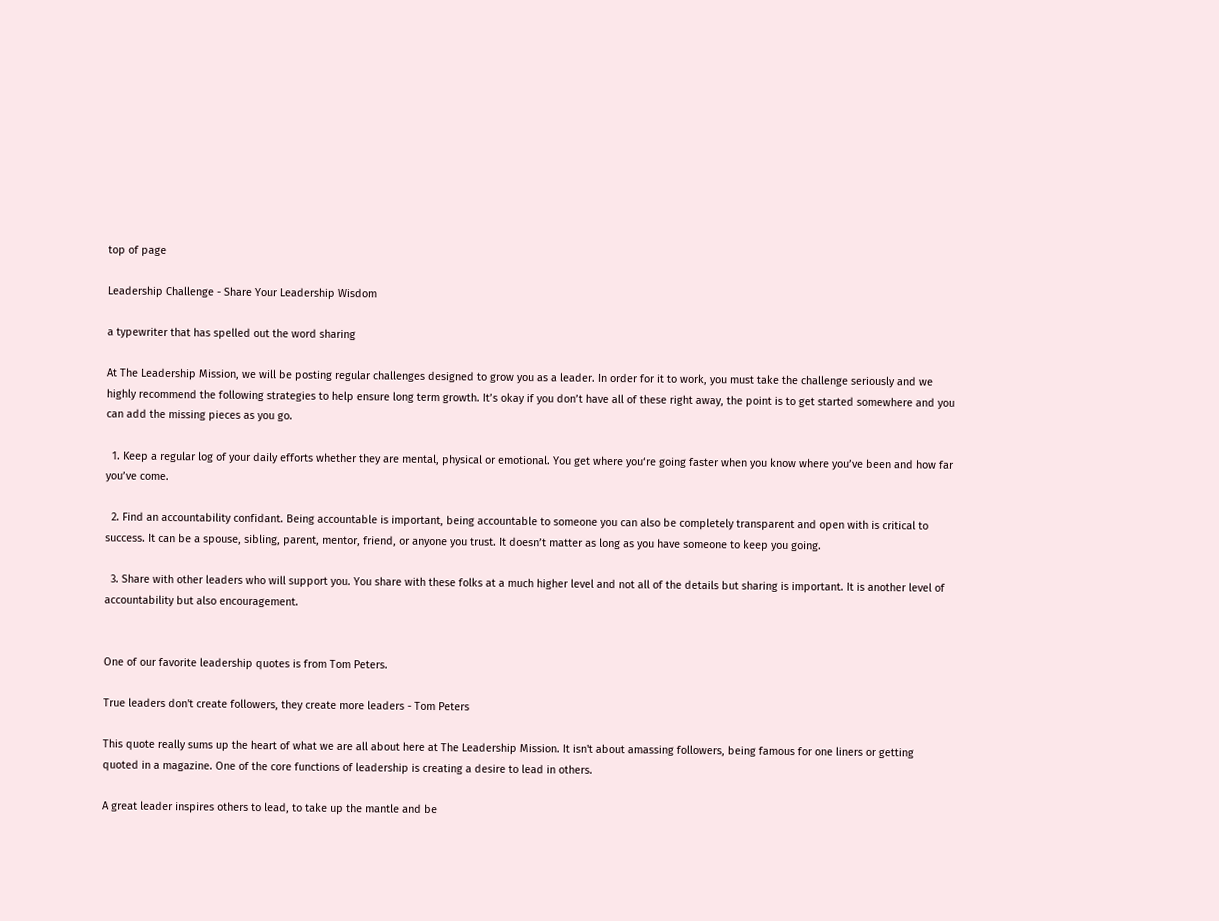top of page

Leadership Challenge - Share Your Leadership Wisdom

a typewriter that has spelled out the word sharing

At The Leadership Mission, we will be posting regular challenges designed to grow you as a leader. In order for it to work, you must take the challenge seriously and we highly recommend the following strategies to help ensure long term growth. It’s okay if you don’t have all of these right away, the point is to get started somewhere and you can add the missing pieces as you go.

  1. Keep a regular log of your daily efforts whether they are mental, physical or emotional. You get where you‘re going faster when you know where you’ve been and how far you’ve come.

  2. Find an accountability confidant. Being accountable is important, being accountable to someone you can also be completely transparent and open with is critical to success. It can be a spouse, sibling, parent, mentor, friend, or anyone you trust. It doesn’t matter as long as you have someone to keep you going.

  3. Share with other leaders who will support you. You share with these folks at a much higher level and not all of the details but sharing is important. It is another level of accountability but also encouragement.


One of our favorite leadership quotes is from Tom Peters.

True leaders don't create followers, they create more leaders - Tom Peters

This quote really sums up the heart of what we are all about here at The Leadership Mission. It isn't about amassing followers, being famous for one liners or getting quoted in a magazine. One of the core functions of leadership is creating a desire to lead in others.

A great leader inspires others to lead, to take up the mantle and be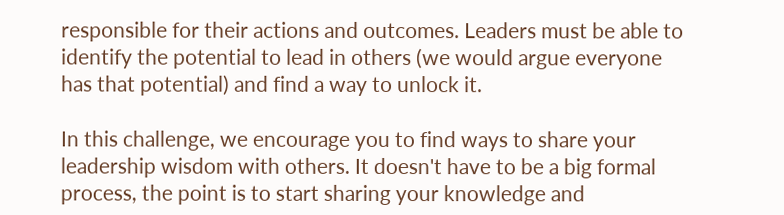responsible for their actions and outcomes. Leaders must be able to identify the potential to lead in others (we would argue everyone has that potential) and find a way to unlock it.

In this challenge, we encourage you to find ways to share your leadership wisdom with others. It doesn't have to be a big formal process, the point is to start sharing your knowledge and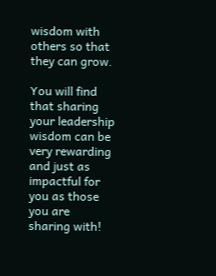wisdom with others so that they can grow.

You will find that sharing your leadership wisdom can be very rewarding and just as impactful for you as those you are sharing with!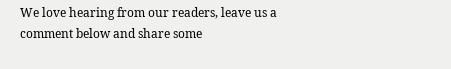We love hearing from our readers, leave us a comment below and share some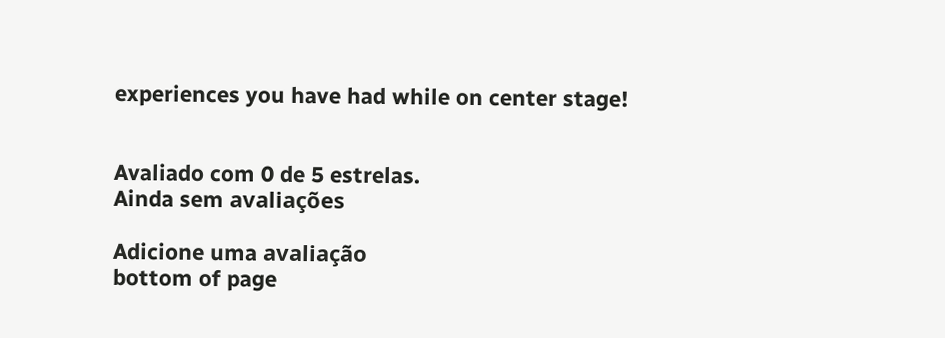experiences you have had while on center stage!


Avaliado com 0 de 5 estrelas.
Ainda sem avaliações

Adicione uma avaliação
bottom of page